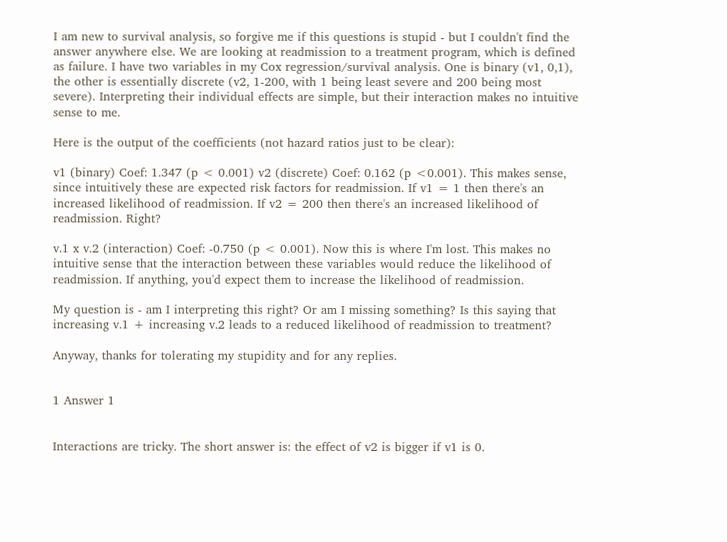I am new to survival analysis, so forgive me if this questions is stupid - but I couldn't find the answer anywhere else. We are looking at readmission to a treatment program, which is defined as failure. I have two variables in my Cox regression/survival analysis. One is binary (v1, 0,1), the other is essentially discrete (v2, 1-200, with 1 being least severe and 200 being most severe). Interpreting their individual effects are simple, but their interaction makes no intuitive sense to me.

Here is the output of the coefficients (not hazard ratios just to be clear):

v1 (binary) Coef: 1.347 (p < 0.001) v2 (discrete) Coef: 0.162 (p <0.001). This makes sense, since intuitively these are expected risk factors for readmission. If v1 = 1 then there's an increased likelihood of readmission. If v2 = 200 then there's an increased likelihood of readmission. Right?

v.1 x v.2 (interaction) Coef: -0.750 (p < 0.001). Now this is where I'm lost. This makes no intuitive sense that the interaction between these variables would reduce the likelihood of readmission. If anything, you'd expect them to increase the likelihood of readmission.

My question is - am I interpreting this right? Or am I missing something? Is this saying that increasing v.1 + increasing v.2 leads to a reduced likelihood of readmission to treatment?

Anyway, thanks for tolerating my stupidity and for any replies.


1 Answer 1


Interactions are tricky. The short answer is: the effect of v2 is bigger if v1 is 0.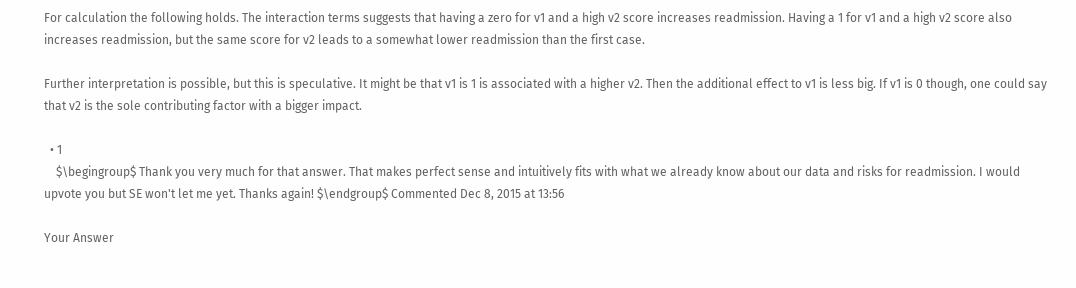For calculation the following holds. The interaction terms suggests that having a zero for v1 and a high v2 score increases readmission. Having a 1 for v1 and a high v2 score also increases readmission, but the same score for v2 leads to a somewhat lower readmission than the first case.

Further interpretation is possible, but this is speculative. It might be that v1 is 1 is associated with a higher v2. Then the additional effect to v1 is less big. If v1 is 0 though, one could say that v2 is the sole contributing factor with a bigger impact.

  • 1
    $\begingroup$ Thank you very much for that answer. That makes perfect sense and intuitively fits with what we already know about our data and risks for readmission. I would upvote you but SE won't let me yet. Thanks again! $\endgroup$ Commented Dec 8, 2015 at 13:56

Your Answer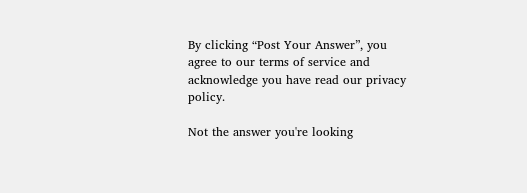By clicking “Post Your Answer”, you agree to our terms of service and acknowledge you have read our privacy policy.

Not the answer you're looking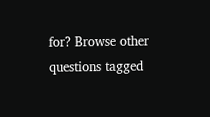for? Browse other questions tagged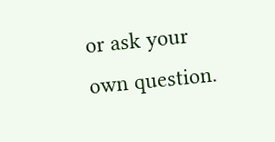or ask your own question.